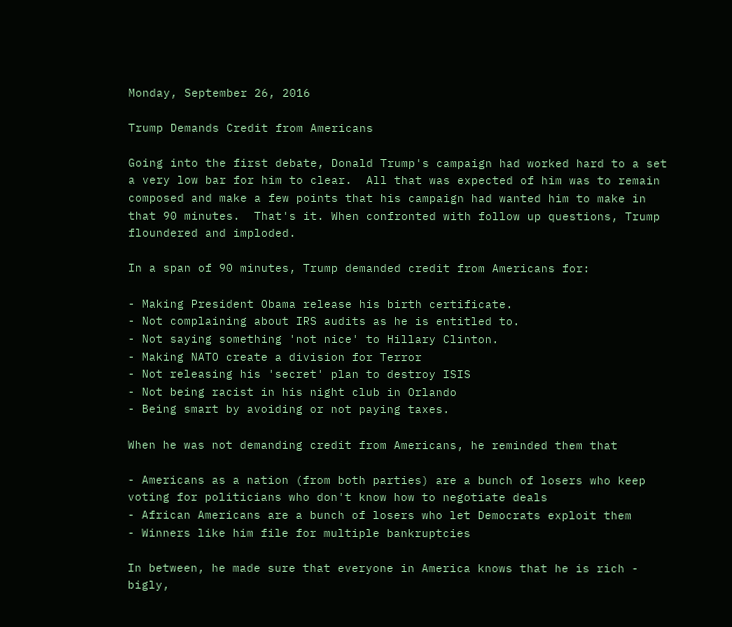Monday, September 26, 2016

Trump Demands Credit from Americans

Going into the first debate, Donald Trump's campaign had worked hard to a set a very low bar for him to clear.  All that was expected of him was to remain composed and make a few points that his campaign had wanted him to make in that 90 minutes.  That's it. When confronted with follow up questions, Trump floundered and imploded.

In a span of 90 minutes, Trump demanded credit from Americans for:

- Making President Obama release his birth certificate.
- Not complaining about IRS audits as he is entitled to.
- Not saying something 'not nice' to Hillary Clinton.
- Making NATO create a division for Terror
- Not releasing his 'secret' plan to destroy ISIS
- Not being racist in his night club in Orlando
- Being smart by avoiding or not paying taxes.

When he was not demanding credit from Americans, he reminded them that

- Americans as a nation (from both parties) are a bunch of losers who keep voting for politicians who don't know how to negotiate deals
- African Americans are a bunch of losers who let Democrats exploit them
- Winners like him file for multiple bankruptcies

In between, he made sure that everyone in America knows that he is rich - bigly,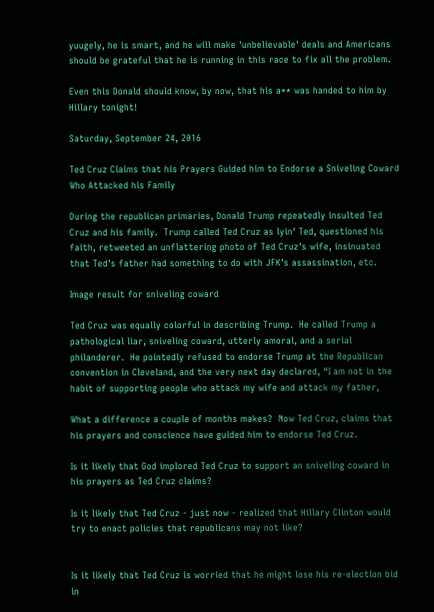yuugely, he is smart, and he will make 'unbelievable' deals and Americans should be grateful that he is running in this race to fix all the problem.

Even this Donald should know, by now, that his a** was handed to him by Hillary tonight!

Saturday, September 24, 2016

Ted Cruz Claims that his Prayers Guided him to Endorse a Sniveling Coward Who Attacked his Family

During the republican primaries, Donald Trump repeatedly insulted Ted Cruz and his family.  Trump called Ted Cruz as lyin' Ted, questioned his faith, retweeted an unflattering photo of Ted Cruz's wife, insinuated that Ted's father had something to do with JFK's assassination, etc.

Image result for sniveling coward

Ted Cruz was equally colorful in describing Trump.  He called Trump a pathological liar, sniveling coward, utterly amoral, and a serial philanderer.  He pointedly refused to endorse Trump at the Republican convention in Cleveland, and the very next day declared, “I am not in the habit of supporting people who attack my wife and attack my father,

What a difference a couple of months makes?  Now Ted Cruz, claims that his prayers and conscience have guided him to endorse Ted Cruz.

Is it likely that God implored Ted Cruz to support an sniveling coward in his prayers as Ted Cruz claims?

Is it likely that Ted Cruz - just now - realized that Hillary Clinton would try to enact policies that republicans may not like?


Is it likely that Ted Cruz is worried that he might lose his re-election bid in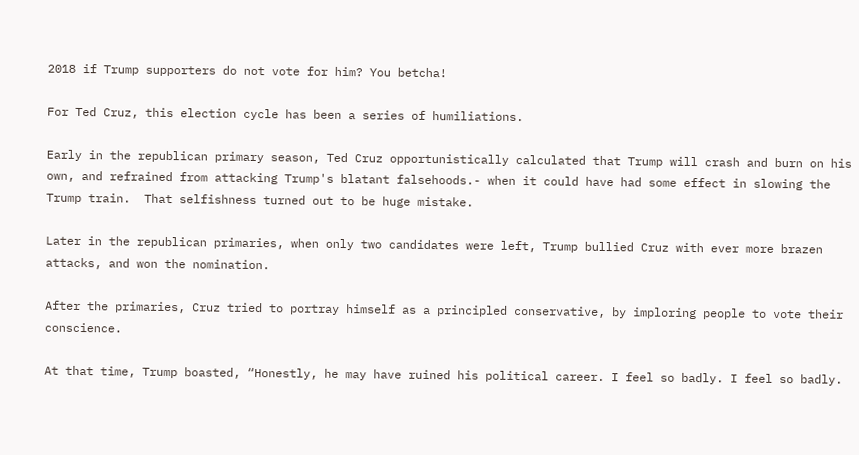2018 if Trump supporters do not vote for him? You betcha!

For Ted Cruz, this election cycle has been a series of humiliations.

Early in the republican primary season, Ted Cruz opportunistically calculated that Trump will crash and burn on his own, and refrained from attacking Trump's blatant falsehoods.- when it could have had some effect in slowing the Trump train.  That selfishness turned out to be huge mistake.

Later in the republican primaries, when only two candidates were left, Trump bullied Cruz with ever more brazen attacks, and won the nomination.

After the primaries, Cruz tried to portray himself as a principled conservative, by imploring people to vote their conscience.

At that time, Trump boasted, “Honestly, he may have ruined his political career. I feel so badly. I feel so badly.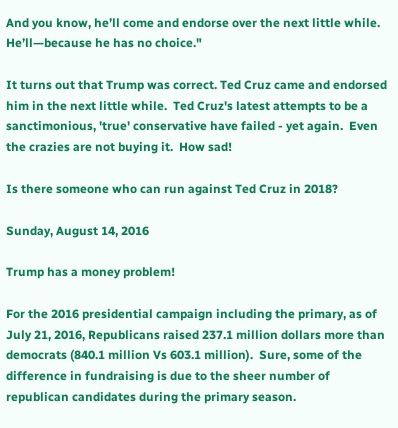And you know, he’ll come and endorse over the next little while. He’ll—because he has no choice."

It turns out that Trump was correct. Ted Cruz came and endorsed him in the next little while.  Ted Cruz's latest attempts to be a sanctimonious, 'true' conservative have failed - yet again.  Even the crazies are not buying it.  How sad!

Is there someone who can run against Ted Cruz in 2018?

Sunday, August 14, 2016

Trump has a money problem!

For the 2016 presidential campaign including the primary, as of July 21, 2016, Republicans raised 237.1 million dollars more than democrats (840.1 million Vs 603.1 million).  Sure, some of the difference in fundraising is due to the sheer number of republican candidates during the primary season.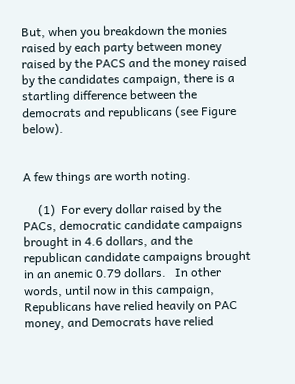But, when you breakdown the monies raised by each party between money raised by the PACS and the money raised by the candidates campaign, there is a startling difference between the democrats and republicans (see Figure below).


A few things are worth noting.

     (1)  For every dollar raised by the PACs, democratic candidate campaigns brought in 4.6 dollars, and the republican candidate campaigns brought in an anemic 0.79 dollars.   In other words, until now in this campaign, Republicans have relied heavily on PAC money, and Democrats have relied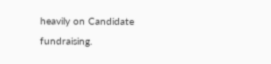heavily on Candidate fundraising.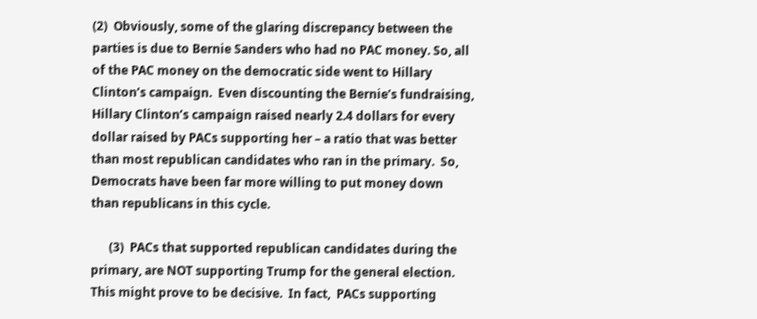(2)  Obviously, some of the glaring discrepancy between the parties is due to Bernie Sanders who had no PAC money. So, all of the PAC money on the democratic side went to Hillary Clinton’s campaign.  Even discounting the Bernie’s fundraising, Hillary Clinton’s campaign raised nearly 2.4 dollars for every dollar raised by PACs supporting her – a ratio that was better than most republican candidates who ran in the primary.  So, Democrats have been far more willing to put money down than republicans in this cycle.

      (3)  PACs that supported republican candidates during the primary, are NOT supporting Trump for the general election.  This might prove to be decisive.  In fact,  PACs supporting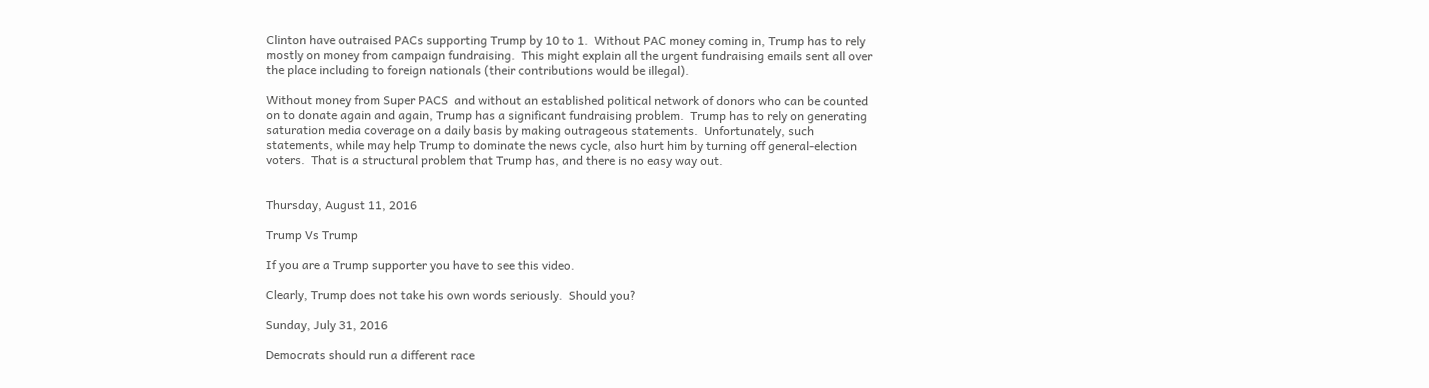Clinton have outraised PACs supporting Trump by 10 to 1.  Without PAC money coming in, Trump has to rely mostly on money from campaign fundraising.  This might explain all the urgent fundraising emails sent all over the place including to foreign nationals (their contributions would be illegal).

Without money from Super PACS  and without an established political network of donors who can be counted on to donate again and again, Trump has a significant fundraising problem.  Trump has to rely on generating saturation media coverage on a daily basis by making outrageous statements.  Unfortunately, such statements, while may help Trump to dominate the news cycle, also hurt him by turning off general-election voters.  That is a structural problem that Trump has, and there is no easy way out.


Thursday, August 11, 2016

Trump Vs Trump

If you are a Trump supporter you have to see this video.

Clearly, Trump does not take his own words seriously.  Should you?

Sunday, July 31, 2016

Democrats should run a different race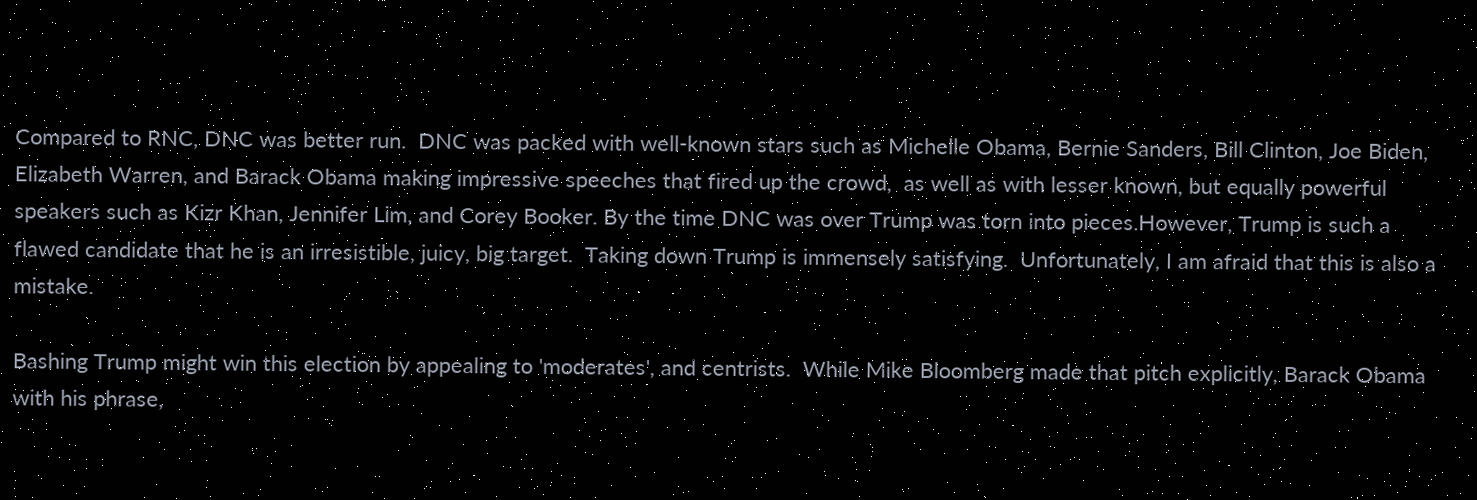Compared to RNC, DNC was better run.  DNC was packed with well-known stars such as Michelle Obama, Bernie Sanders, Bill Clinton, Joe Biden, Elizabeth Warren, and Barack Obama making impressive speeches that fired up the crowd,  as well as with lesser known, but equally powerful speakers such as Kizr Khan, Jennifer Lim, and Corey Booker. By the time DNC was over Trump was torn into pieces.However, Trump is such a flawed candidate that he is an irresistible, juicy, big target.  Taking down Trump is immensely satisfying.  Unfortunately, I am afraid that this is also a mistake.

Bashing Trump might win this election by appealing to 'moderates', and centrists.  While Mike Bloomberg made that pitch explicitly, Barack Obama with his phrase,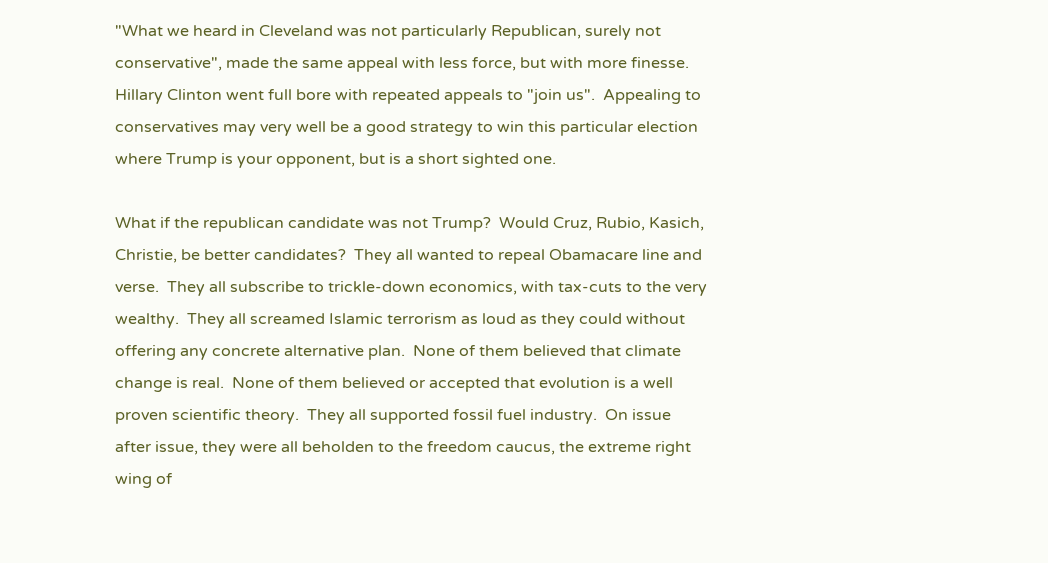"What we heard in Cleveland was not particularly Republican, surely not conservative", made the same appeal with less force, but with more finesse. Hillary Clinton went full bore with repeated appeals to "join us".  Appealing to conservatives may very well be a good strategy to win this particular election where Trump is your opponent, but is a short sighted one.

What if the republican candidate was not Trump?  Would Cruz, Rubio, Kasich, Christie, be better candidates?  They all wanted to repeal Obamacare line and verse.  They all subscribe to trickle-down economics, with tax-cuts to the very wealthy.  They all screamed Islamic terrorism as loud as they could without offering any concrete alternative plan.  None of them believed that climate change is real.  None of them believed or accepted that evolution is a well proven scientific theory.  They all supported fossil fuel industry.  On issue after issue, they were all beholden to the freedom caucus, the extreme right wing of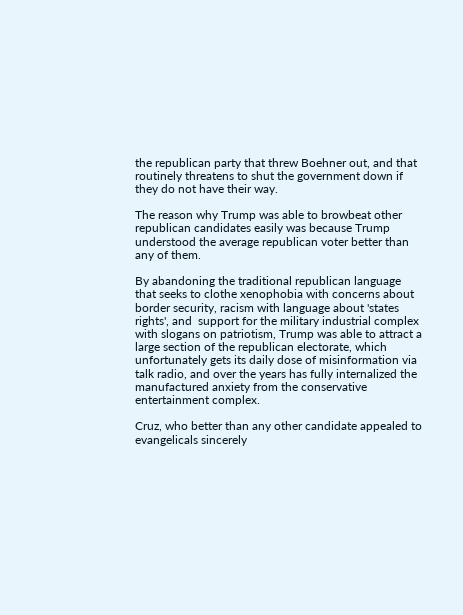the republican party that threw Boehner out, and that routinely threatens to shut the government down if they do not have their way.

The reason why Trump was able to browbeat other republican candidates easily was because Trump understood the average republican voter better than any of them.

By abandoning the traditional republican language that seeks to clothe xenophobia with concerns about border security, racism with language about 'states rights', and  support for the military industrial complex with slogans on patriotism, Trump was able to attract a large section of the republican electorate, which unfortunately gets its daily dose of misinformation via talk radio, and over the years has fully internalized the manufactured anxiety from the conservative entertainment complex.

Cruz, who better than any other candidate appealed to evangelicals sincerely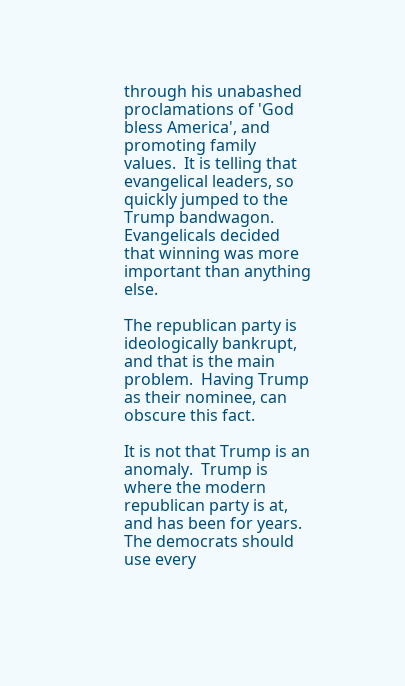through his unabashed proclamations of 'God bless America', and promoting family values.  It is telling that evangelical leaders, so quickly jumped to the Trump bandwagon.  Evangelicals decided that winning was more important than anything else.

The republican party is ideologically bankrupt, and that is the main problem.  Having Trump as their nominee, can obscure this fact.

It is not that Trump is an anomaly.  Trump is where the modern republican party is at, and has been for years. The democrats should use every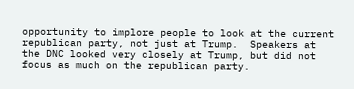opportunity to implore people to look at the current republican party, not just at Trump.  Speakers at the DNC looked very closely at Trump, but did not focus as much on the republican party.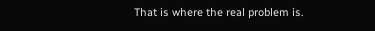That is where the real problem is.